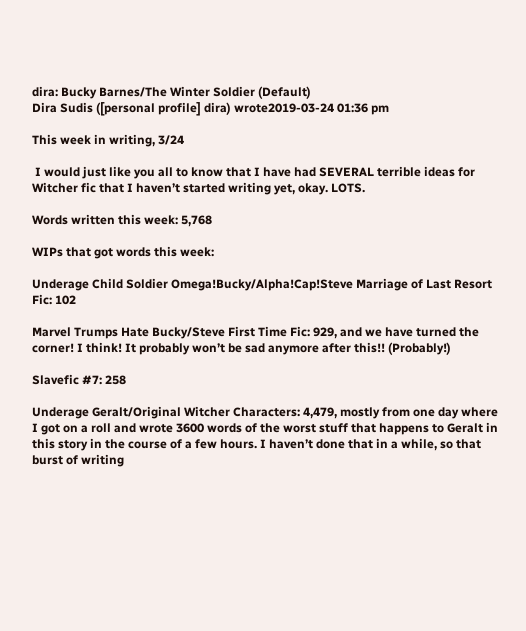dira: Bucky Barnes/The Winter Soldier (Default)
Dira Sudis ([personal profile] dira) wrote2019-03-24 01:36 pm

This week in writing, 3/24

 I would just like you all to know that I have had SEVERAL terrible ideas for Witcher fic that I haven’t started writing yet, okay. LOTS.

Words written this week: 5,768

WIPs that got words this week:

Underage Child Soldier Omega!Bucky/Alpha!Cap!Steve Marriage of Last Resort Fic: 102

Marvel Trumps Hate Bucky/Steve First Time Fic: 929, and we have turned the corner! I think! It probably won’t be sad anymore after this!! (Probably!)

Slavefic #7: 258

Underage Geralt/Original Witcher Characters: 4,479, mostly from one day where I got on a roll and wrote 3600 words of the worst stuff that happens to Geralt in this story in the course of a few hours. I haven’t done that in a while, so that burst of writing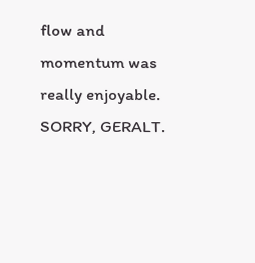flow and momentum was really enjoyable. SORRY, GERALT.